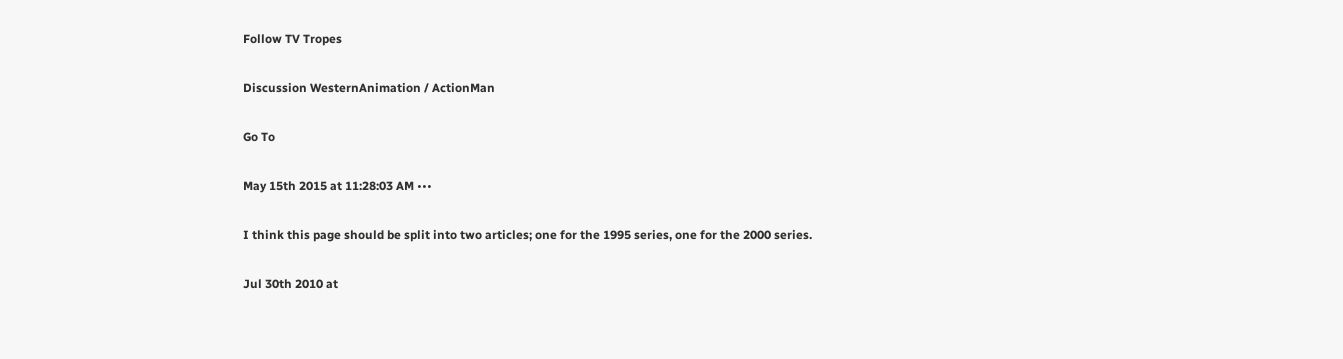Follow TV Tropes

Discussion WesternAnimation / ActionMan

Go To

May 15th 2015 at 11:28:03 AM •••

I think this page should be split into two articles; one for the 1995 series, one for the 2000 series.

Jul 30th 2010 at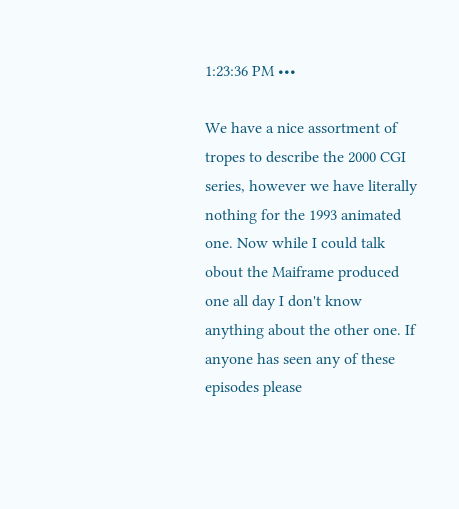1:23:36 PM •••

We have a nice assortment of tropes to describe the 2000 CGI series, however we have literally nothing for the 1993 animated one. Now while I could talk obout the Maiframe produced one all day I don't know anything about the other one. If anyone has seen any of these episodes please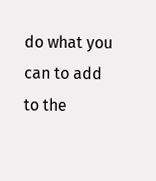do what you can to add to the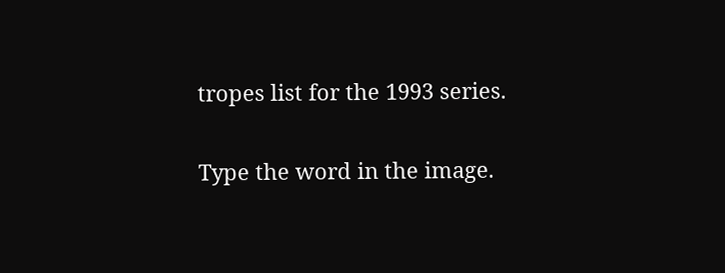tropes list for the 1993 series.

Type the word in the image.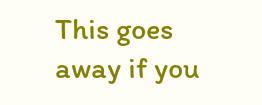This goes away if you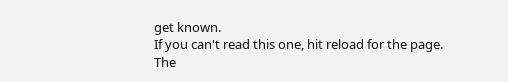get known.
If you can't read this one, hit reload for the page.
The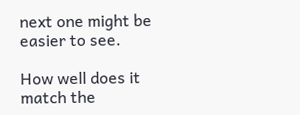next one might be easier to see.

How well does it match the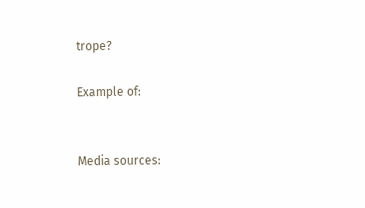trope?

Example of:


Media sources: